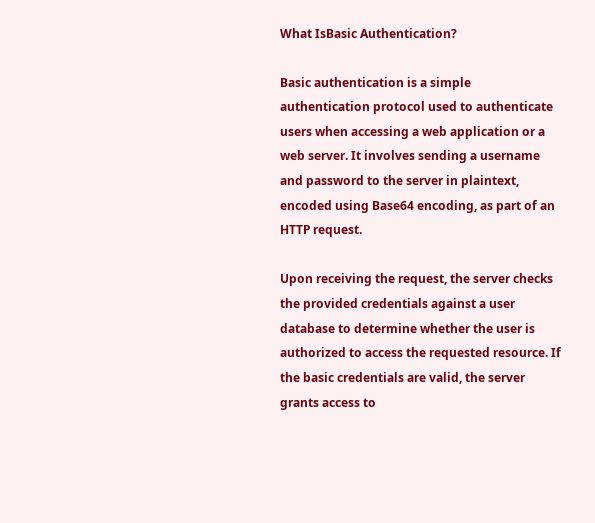What IsBasic Authentication?

Basic authentication is a simple authentication protocol used to authenticate users when accessing a web application or a web server. It involves sending a username and password to the server in plaintext, encoded using Base64 encoding, as part of an HTTP request.

Upon receiving the request, the server checks the provided credentials against a user database to determine whether the user is authorized to access the requested resource. If the basic credentials are valid, the server grants access to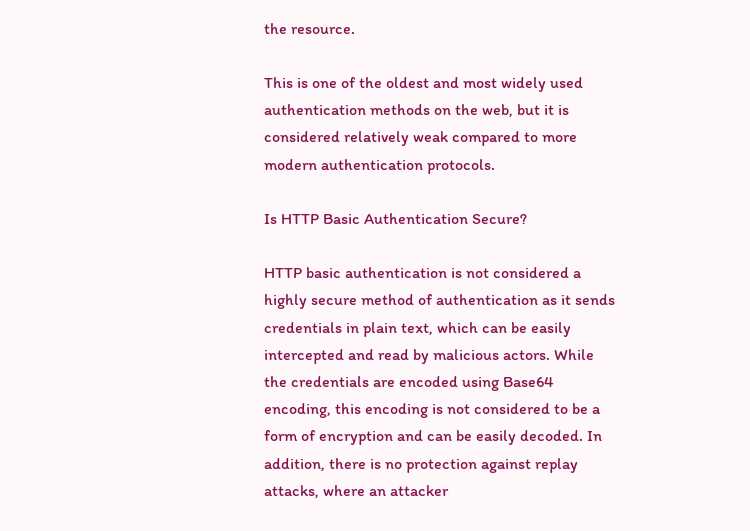the resource.

This is one of the oldest and most widely used authentication methods on the web, but it is considered relatively weak compared to more modern authentication protocols.

Is HTTP Basic Authentication Secure?

HTTP basic authentication is not considered a highly secure method of authentication as it sends credentials in plain text, which can be easily intercepted and read by malicious actors. While the credentials are encoded using Base64 encoding, this encoding is not considered to be a form of encryption and can be easily decoded. In addition, there is no protection against replay attacks, where an attacker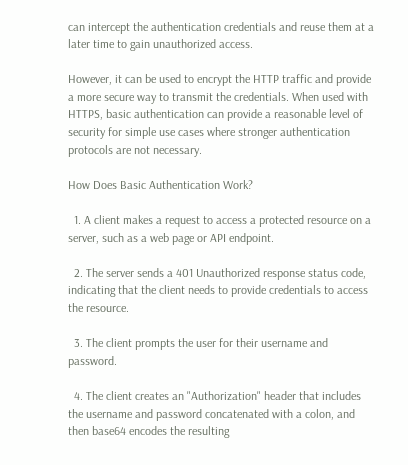can intercept the authentication credentials and reuse them at a later time to gain unauthorized access.

However, it can be used to encrypt the HTTP traffic and provide a more secure way to transmit the credentials. When used with HTTPS, basic authentication can provide a reasonable level of security for simple use cases where stronger authentication protocols are not necessary.

How Does Basic Authentication Work?

  1. A client makes a request to access a protected resource on a server, such as a web page or API endpoint.

  2. The server sends a 401 Unauthorized response status code, indicating that the client needs to provide credentials to access the resource.

  3. The client prompts the user for their username and password.

  4. The client creates an "Authorization" header that includes the username and password concatenated with a colon, and then base64 encodes the resulting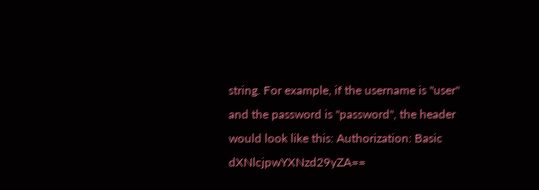string. For example, if the username is "user" and the password is "password", the header would look like this: Authorization: Basic dXNlcjpwYXNzd29yZA==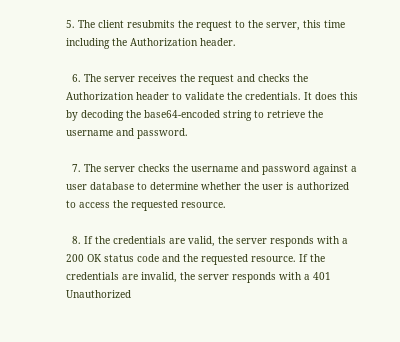5. The client resubmits the request to the server, this time including the Authorization header.

  6. The server receives the request and checks the Authorization header to validate the credentials. It does this by decoding the base64-encoded string to retrieve the username and password.

  7. The server checks the username and password against a user database to determine whether the user is authorized to access the requested resource.

  8. If the credentials are valid, the server responds with a 200 OK status code and the requested resource. If the credentials are invalid, the server responds with a 401 Unauthorized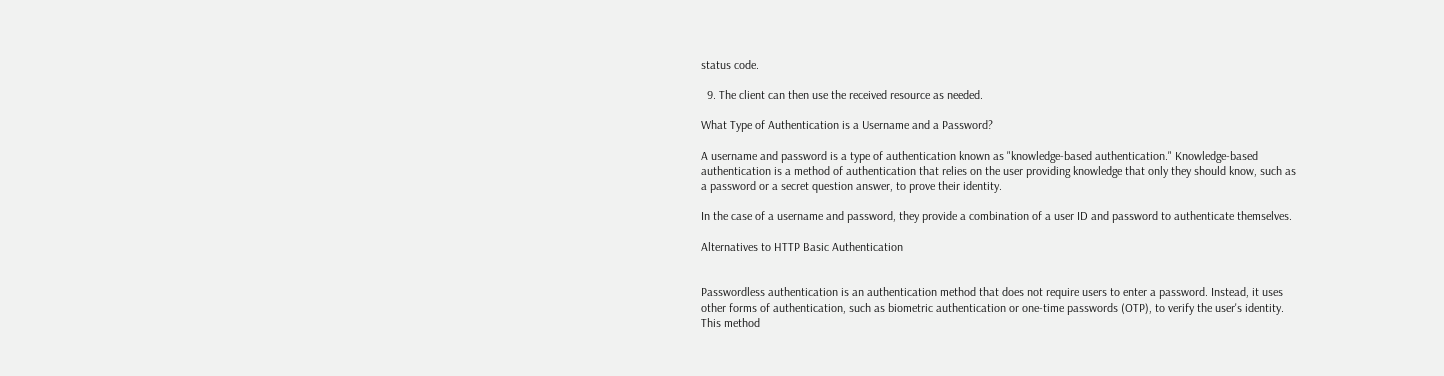status code.

  9. The client can then use the received resource as needed.

What Type of Authentication is a Username and a Password?

A username and password is a type of authentication known as "knowledge-based authentication." Knowledge-based authentication is a method of authentication that relies on the user providing knowledge that only they should know, such as a password or a secret question answer, to prove their identity.

In the case of a username and password, they provide a combination of a user ID and password to authenticate themselves.

Alternatives to HTTP Basic Authentication


Passwordless authentication is an authentication method that does not require users to enter a password. Instead, it uses other forms of authentication, such as biometric authentication or one-time passwords (OTP), to verify the user's identity. This method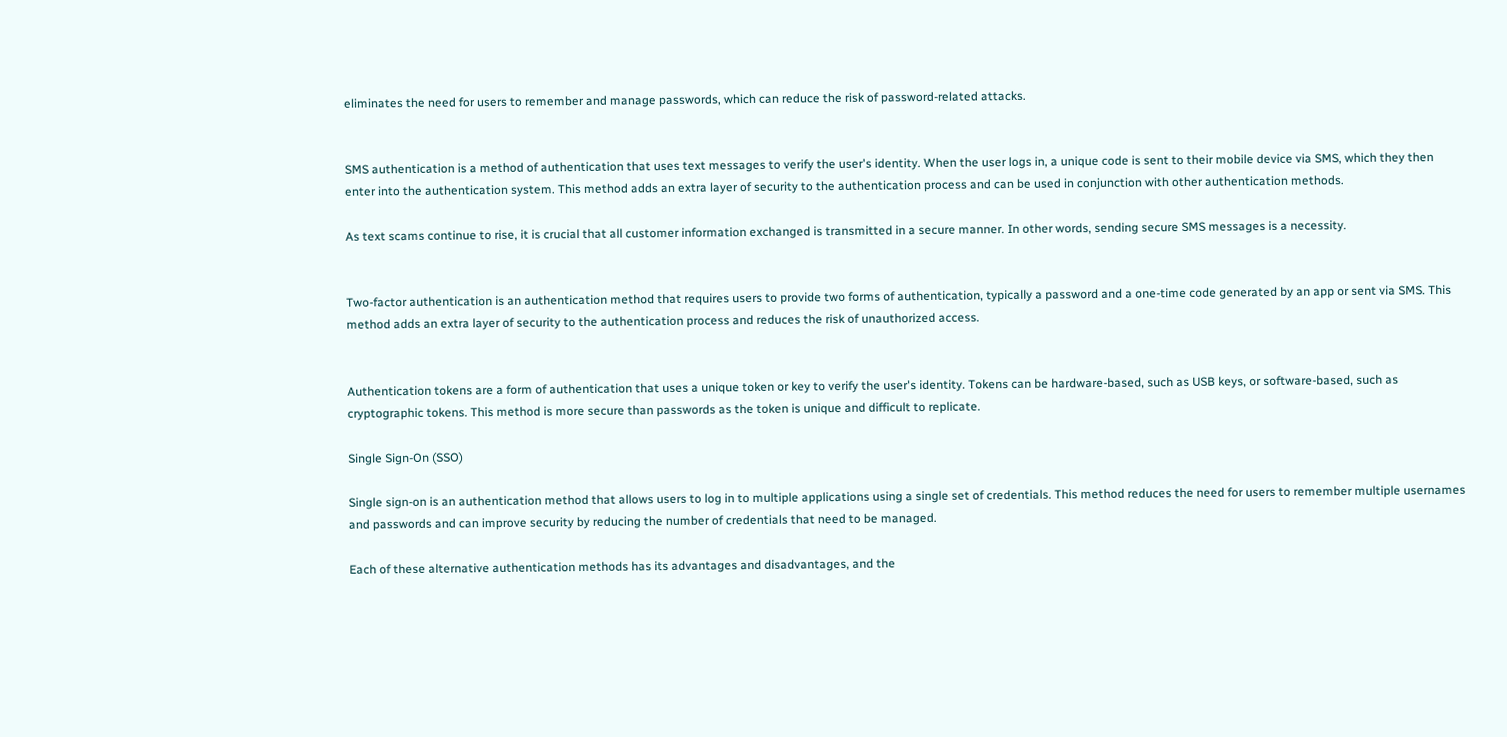eliminates the need for users to remember and manage passwords, which can reduce the risk of password-related attacks.


SMS authentication is a method of authentication that uses text messages to verify the user's identity. When the user logs in, a unique code is sent to their mobile device via SMS, which they then enter into the authentication system. This method adds an extra layer of security to the authentication process and can be used in conjunction with other authentication methods.

As text scams continue to rise, it is crucial that all customer information exchanged is transmitted in a secure manner. In other words, sending secure SMS messages is a necessity.


Two-factor authentication is an authentication method that requires users to provide two forms of authentication, typically a password and a one-time code generated by an app or sent via SMS. This method adds an extra layer of security to the authentication process and reduces the risk of unauthorized access.


Authentication tokens are a form of authentication that uses a unique token or key to verify the user's identity. Tokens can be hardware-based, such as USB keys, or software-based, such as cryptographic tokens. This method is more secure than passwords as the token is unique and difficult to replicate.

Single Sign-On (SSO)

Single sign-on is an authentication method that allows users to log in to multiple applications using a single set of credentials. This method reduces the need for users to remember multiple usernames and passwords and can improve security by reducing the number of credentials that need to be managed.

Each of these alternative authentication methods has its advantages and disadvantages, and the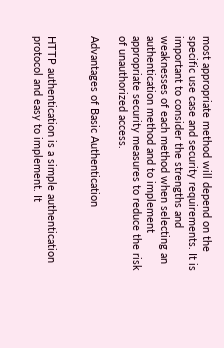most appropriate method will depend on the specific use case and security requirements. It is important to consider the strengths and weaknesses of each method when selecting an authentication method and to implement appropriate security measures to reduce the risk of unauthorized access.

Advantages of Basic Authentication


HTTP authentication is a simple authentication protocol and easy to implement. It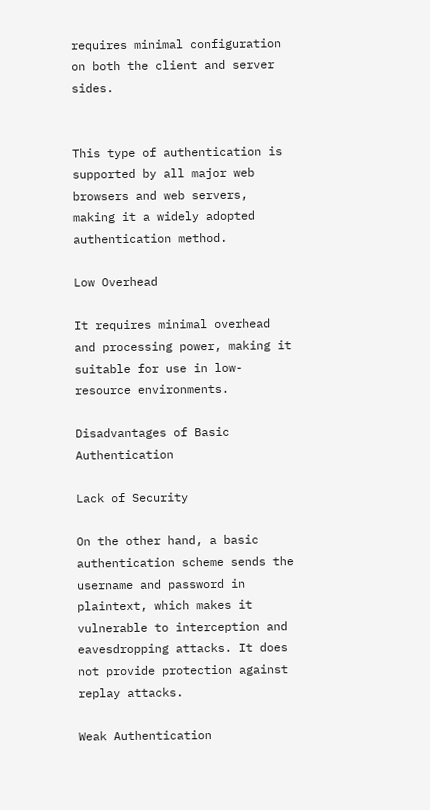requires minimal configuration on both the client and server sides.


This type of authentication is supported by all major web browsers and web servers, making it a widely adopted authentication method.

Low Overhead

It requires minimal overhead and processing power, making it suitable for use in low-resource environments.

Disadvantages of Basic Authentication

Lack of Security

On the other hand, a basic authentication scheme sends the username and password in plaintext, which makes it vulnerable to interception and eavesdropping attacks. It does not provide protection against replay attacks.

Weak Authentication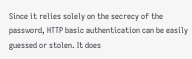Since it relies solely on the secrecy of the password, HTTP basic authentication can be easily guessed or stolen. It does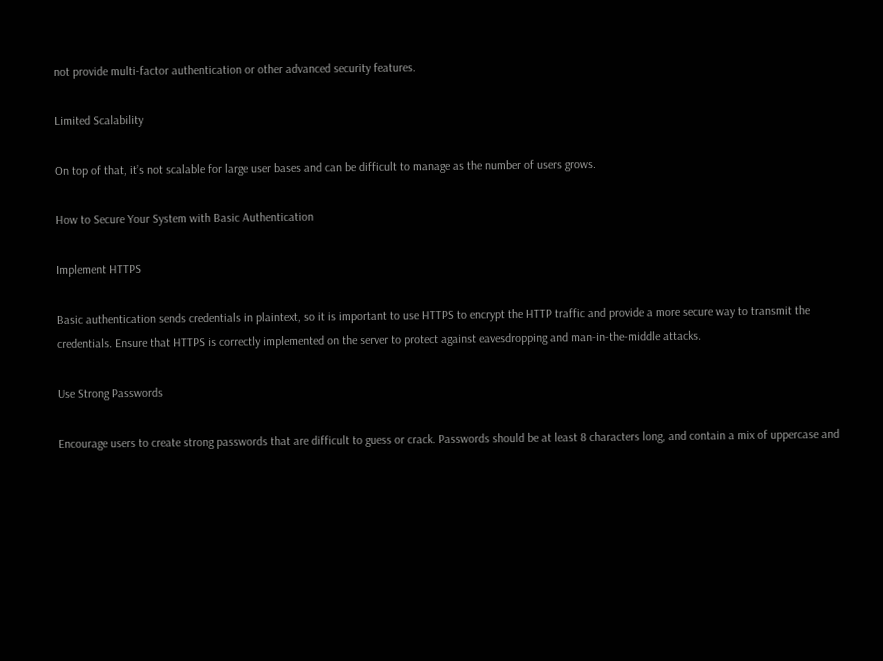not provide multi-factor authentication or other advanced security features.

Limited Scalability

On top of that, it’s not scalable for large user bases and can be difficult to manage as the number of users grows.

How to Secure Your System with Basic Authentication

Implement HTTPS

Basic authentication sends credentials in plaintext, so it is important to use HTTPS to encrypt the HTTP traffic and provide a more secure way to transmit the credentials. Ensure that HTTPS is correctly implemented on the server to protect against eavesdropping and man-in-the-middle attacks.

Use Strong Passwords

Encourage users to create strong passwords that are difficult to guess or crack. Passwords should be at least 8 characters long, and contain a mix of uppercase and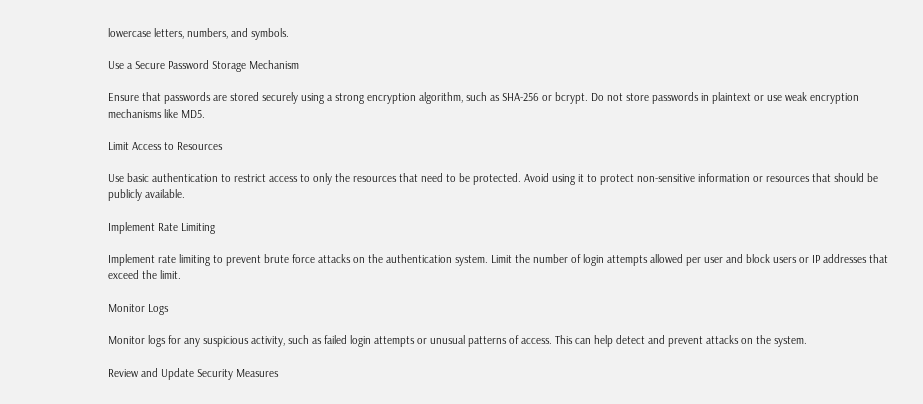lowercase letters, numbers, and symbols.

Use a Secure Password Storage Mechanism

Ensure that passwords are stored securely using a strong encryption algorithm, such as SHA-256 or bcrypt. Do not store passwords in plaintext or use weak encryption mechanisms like MD5.

Limit Access to Resources

Use basic authentication to restrict access to only the resources that need to be protected. Avoid using it to protect non-sensitive information or resources that should be publicly available.

Implement Rate Limiting

Implement rate limiting to prevent brute force attacks on the authentication system. Limit the number of login attempts allowed per user and block users or IP addresses that exceed the limit.

Monitor Logs

Monitor logs for any suspicious activity, such as failed login attempts or unusual patterns of access. This can help detect and prevent attacks on the system.

Review and Update Security Measures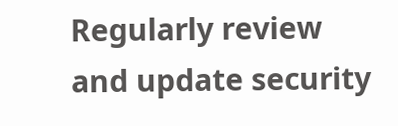Regularly review and update security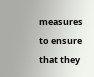measures to ensure that they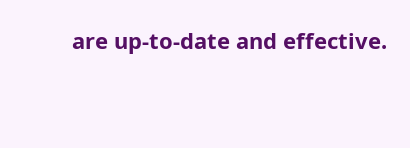are up-to-date and effective.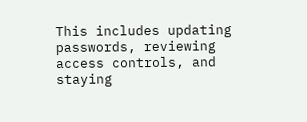This includes updating passwords, reviewing access controls, and staying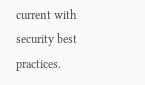current with security best practices.